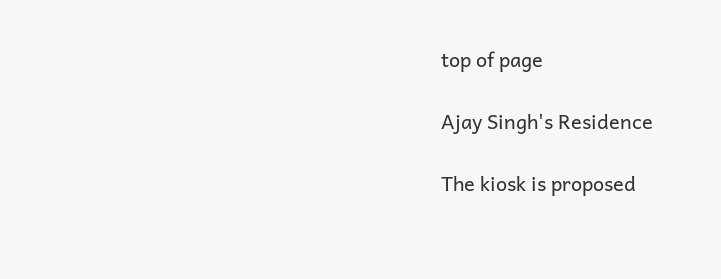top of page

Ajay Singh's Residence

The kiosk is proposed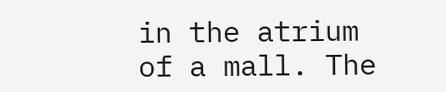in the atrium of a mall. The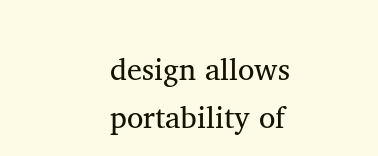design allows
portability of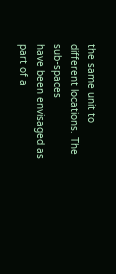the same unit to different locations. The sub-spaces
have been envisaged as part of a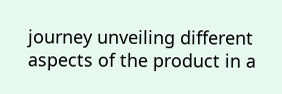journey unveiling different
aspects of the product in a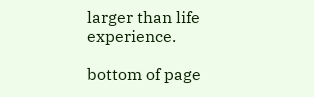larger than life experience.

bottom of page